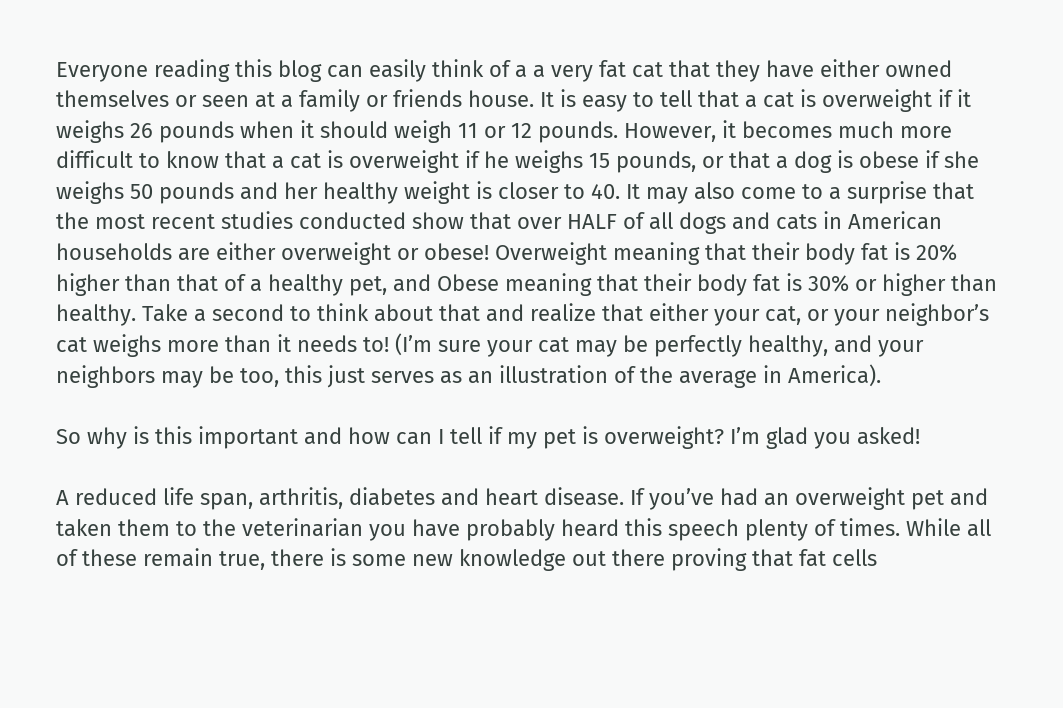Everyone reading this blog can easily think of a a very fat cat that they have either owned themselves or seen at a family or friends house. It is easy to tell that a cat is overweight if it weighs 26 pounds when it should weigh 11 or 12 pounds. However, it becomes much more difficult to know that a cat is overweight if he weighs 15 pounds, or that a dog is obese if she weighs 50 pounds and her healthy weight is closer to 40. It may also come to a surprise that the most recent studies conducted show that over HALF of all dogs and cats in American households are either overweight or obese! Overweight meaning that their body fat is 20% higher than that of a healthy pet, and Obese meaning that their body fat is 30% or higher than healthy. Take a second to think about that and realize that either your cat, or your neighbor’s cat weighs more than it needs to! (I’m sure your cat may be perfectly healthy, and your neighbors may be too, this just serves as an illustration of the average in America).

So why is this important and how can I tell if my pet is overweight? I’m glad you asked!

A reduced life span, arthritis, diabetes and heart disease. If you’ve had an overweight pet and taken them to the veterinarian you have probably heard this speech plenty of times. While all of these remain true, there is some new knowledge out there proving that fat cells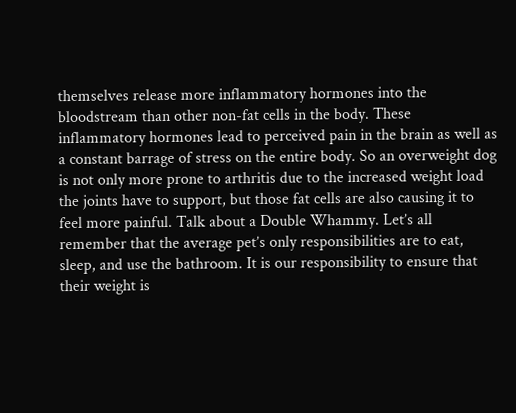themselves release more inflammatory hormones into the bloodstream than other non-fat cells in the body. These inflammatory hormones lead to perceived pain in the brain as well as a constant barrage of stress on the entire body. So an overweight dog is not only more prone to arthritis due to the increased weight load the joints have to support, but those fat cells are also causing it to feel more painful. Talk about a Double Whammy. Let’s all remember that the average pet’s only responsibilities are to eat, sleep, and use the bathroom. It is our responsibility to ensure that their weight is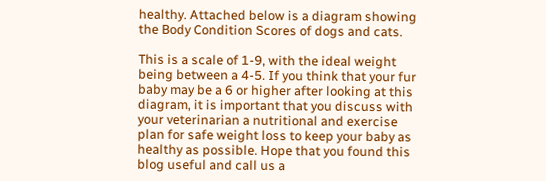healthy. Attached below is a diagram showing the Body Condition Scores of dogs and cats.

This is a scale of 1-9, with the ideal weight being between a 4-5. If you think that your fur baby may be a 6 or higher after looking at this diagram, it is important that you discuss with your veterinarian a nutritional and exercise plan for safe weight loss to keep your baby as healthy as possible. Hope that you found this blog useful and call us a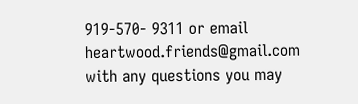919-570- 9311 or email heartwood.friends@gmail.com with any questions you may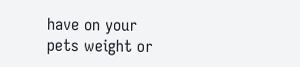have on your pets weight or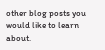other blog posts you would like to learn about.